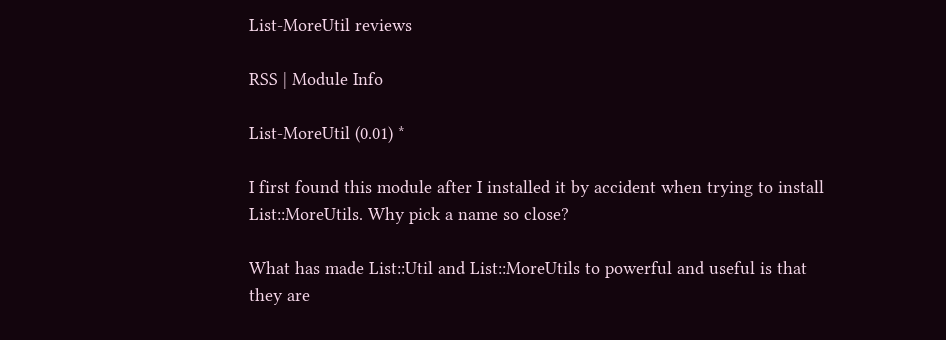List-MoreUtil reviews

RSS | Module Info

List-MoreUtil (0.01) *

I first found this module after I installed it by accident when trying to install List::MoreUtils. Why pick a name so close?

What has made List::Util and List::MoreUtils to powerful and useful is that they are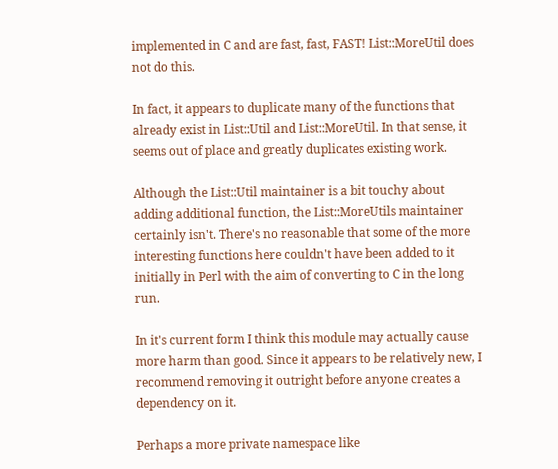implemented in C and are fast, fast, FAST! List::MoreUtil does not do this.

In fact, it appears to duplicate many of the functions that already exist in List::Util and List::MoreUtil. In that sense, it seems out of place and greatly duplicates existing work.

Although the List::Util maintainer is a bit touchy about adding additional function, the List::MoreUtils maintainer certainly isn't. There's no reasonable that some of the more interesting functions here couldn't have been added to it initially in Perl with the aim of converting to C in the long run.

In it's current form I think this module may actually cause more harm than good. Since it appears to be relatively new, I recommend removing it outright before anyone creates a dependency on it.

Perhaps a more private namespace like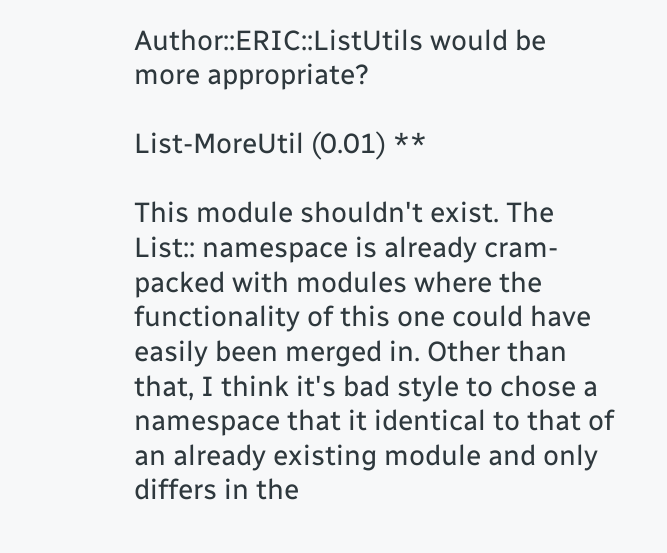Author::ERIC::ListUtils would be more appropriate?

List-MoreUtil (0.01) **

This module shouldn't exist. The List:: namespace is already cram-packed with modules where the functionality of this one could have easily been merged in. Other than that, I think it's bad style to chose a namespace that it identical to that of an already existing module and only differs in the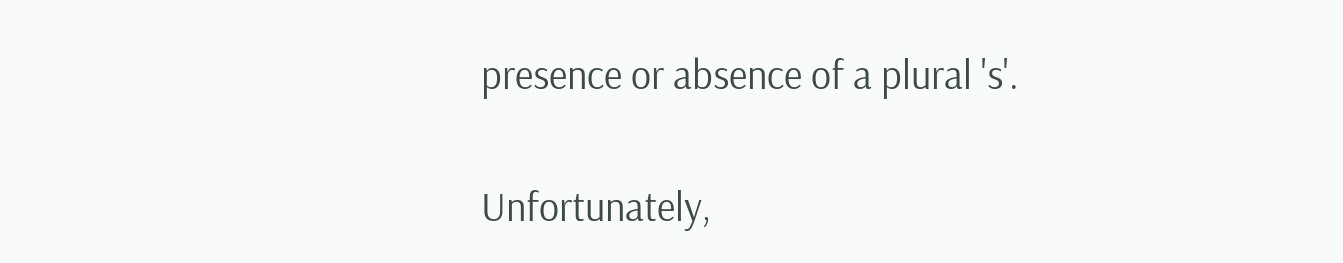presence or absence of a plural 's'.

Unfortunately,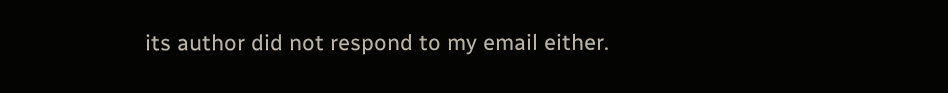its author did not respond to my email either.